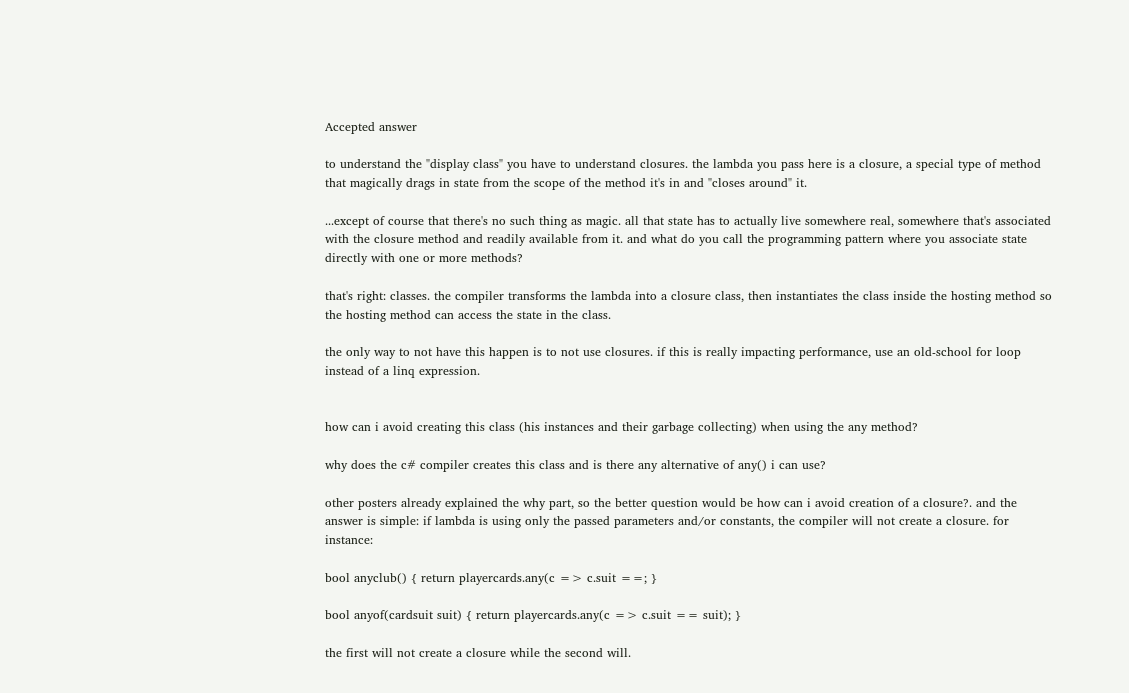Accepted answer

to understand the "display class" you have to understand closures. the lambda you pass here is a closure, a special type of method that magically drags in state from the scope of the method it's in and "closes around" it.

...except of course that there's no such thing as magic. all that state has to actually live somewhere real, somewhere that's associated with the closure method and readily available from it. and what do you call the programming pattern where you associate state directly with one or more methods?

that's right: classes. the compiler transforms the lambda into a closure class, then instantiates the class inside the hosting method so the hosting method can access the state in the class.

the only way to not have this happen is to not use closures. if this is really impacting performance, use an old-school for loop instead of a linq expression.


how can i avoid creating this class (his instances and their garbage collecting) when using the any method?

why does the c# compiler creates this class and is there any alternative of any() i can use?

other posters already explained the why part, so the better question would be how can i avoid creation of a closure?. and the answer is simple: if lambda is using only the passed parameters and/or constants, the compiler will not create a closure. for instance:

bool anyclub() { return playercards.any(c => c.suit ==; }

bool anyof(cardsuit suit) { return playercards.any(c => c.suit == suit); }

the first will not create a closure while the second will.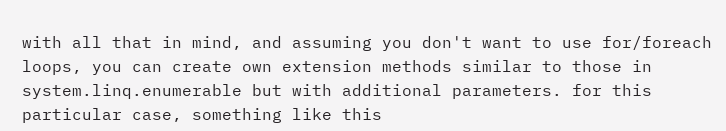with all that in mind, and assuming you don't want to use for/foreach loops, you can create own extension methods similar to those in system.linq.enumerable but with additional parameters. for this particular case, something like this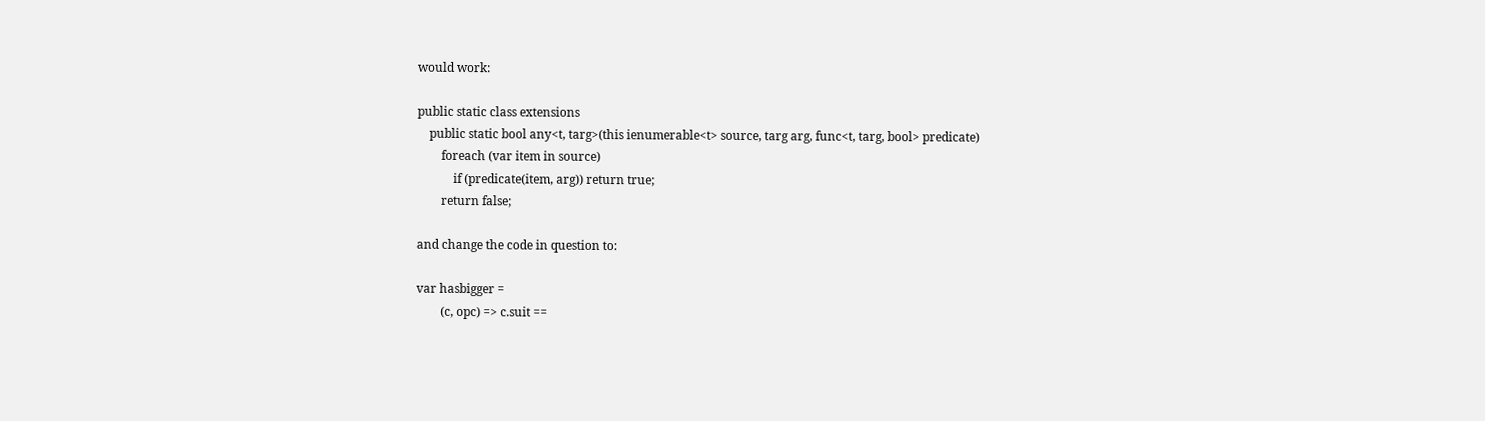would work:

public static class extensions
    public static bool any<t, targ>(this ienumerable<t> source, targ arg, func<t, targ, bool> predicate)
        foreach (var item in source)
            if (predicate(item, arg)) return true;
        return false;

and change the code in question to:

var hasbigger =
        (c, opc) => c.suit ==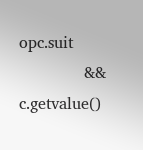opc.suit
             && c.getvalue()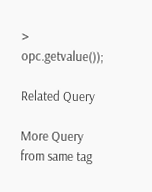> opc.getvalue());

Related Query

More Query from same tag